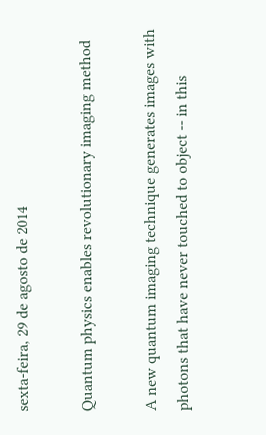sexta-feira, 29 de agosto de 2014

Quantum physics enables revolutionary imaging method

A new quantum imaging technique generates images with photons that have never touched to object -- in this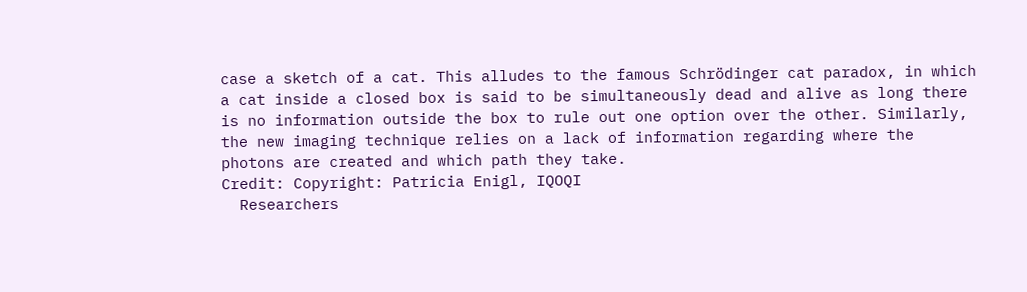case a sketch of a cat. This alludes to the famous Schrödinger cat paradox, in which a cat inside a closed box is said to be simultaneously dead and alive as long there is no information outside the box to rule out one option over the other. Similarly, the new imaging technique relies on a lack of information regarding where the photons are created and which path they take.
Credit: Copyright: Patricia Enigl, IQOQI
  Researchers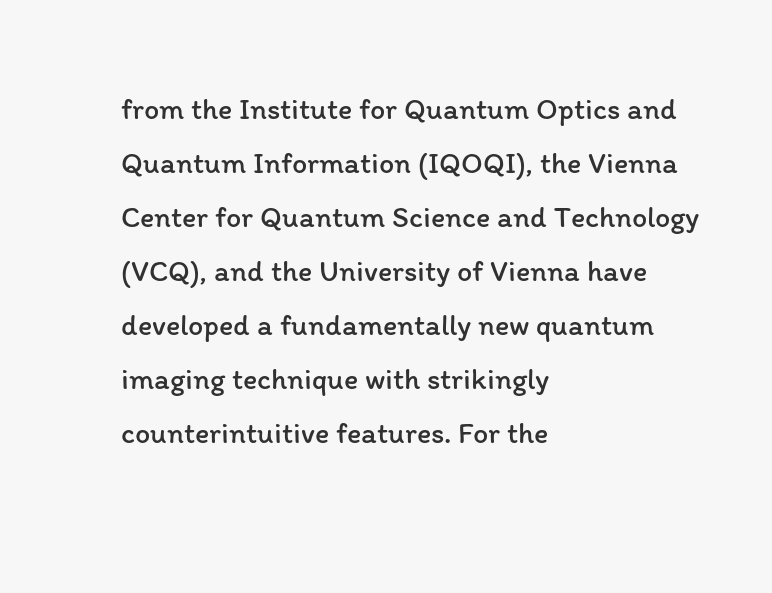from the Institute for Quantum Optics and Quantum Information (IQOQI), the Vienna Center for Quantum Science and Technology (VCQ), and the University of Vienna have developed a fundamentally new quantum imaging technique with strikingly counterintuitive features. For the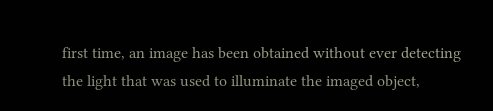first time, an image has been obtained without ever detecting the light that was used to illuminate the imaged object,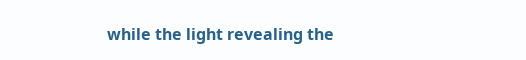while the light revealing the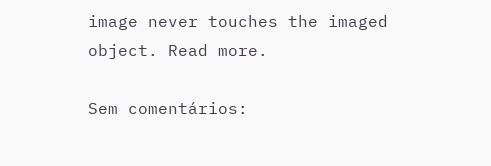image never touches the imaged object. Read more.

Sem comentários: